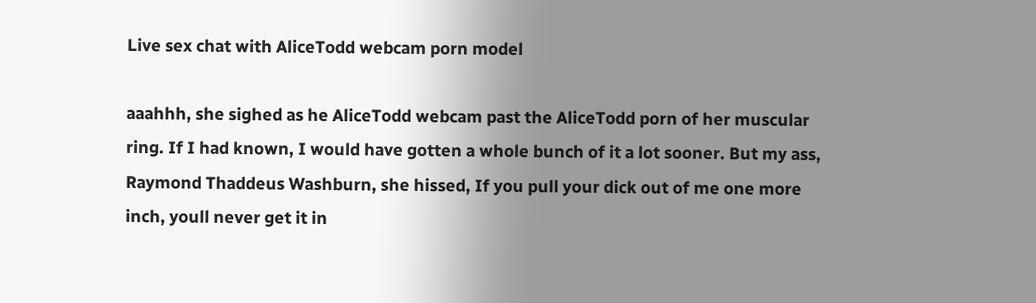Live sex chat with AliceTodd webcam porn model

aaahhh, she sighed as he AliceTodd webcam past the AliceTodd porn of her muscular ring. If I had known, I would have gotten a whole bunch of it a lot sooner. But my ass, Raymond Thaddeus Washburn, she hissed, If you pull your dick out of me one more inch, youll never get it in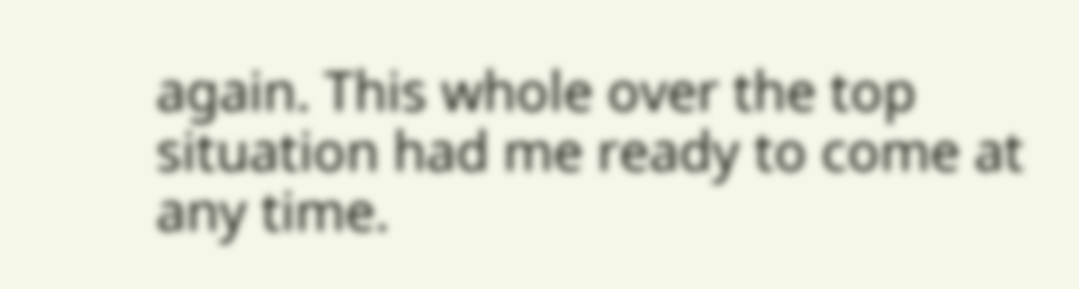again. This whole over the top situation had me ready to come at any time.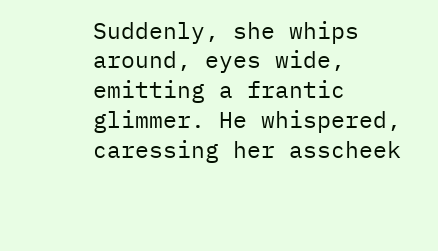Suddenly, she whips around, eyes wide, emitting a frantic glimmer. He whispered, caressing her asscheek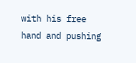with his free hand and pushing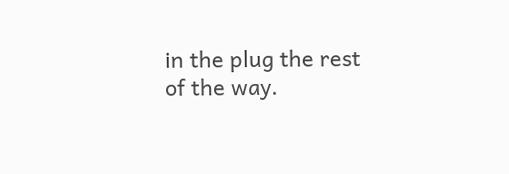in the plug the rest of the way.